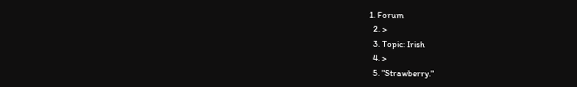1. Forum
  2. >
  3. Topic: Irish
  4. >
  5. "Strawberry."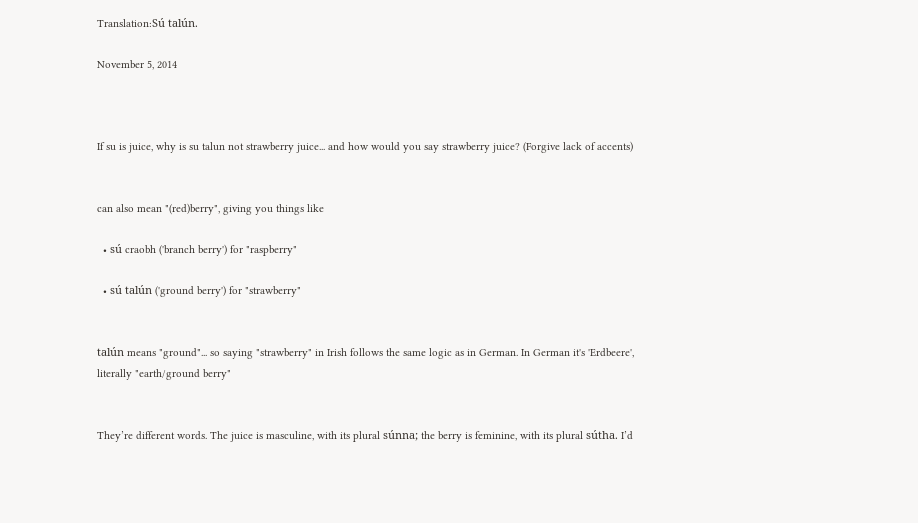Translation:Sú talún.

November 5, 2014



If su is juice, why is su talun not strawberry juice... and how would you say strawberry juice? (Forgive lack of accents)


can also mean "(red)berry", giving you things like

  • sú craobh ('branch berry') for "raspberry"

  • sú talún ('ground berry') for "strawberry"


talún means "ground"... so saying "strawberry" in Irish follows the same logic as in German. In German it's 'Erdbeere', literally "earth/ground berry"


They’re different words. The juice is masculine, with its plural súnna; the berry is feminine, with its plural sútha. I’d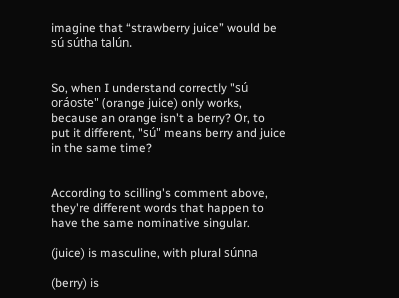imagine that “strawberry juice” would be sú sútha talún.


So, when I understand correctly "sú oráoste" (orange juice) only works, because an orange isn't a berry? Or, to put it different, "sú" means berry and juice in the same time?


According to scilling's comment above, they're different words that happen to have the same nominative singular.

(juice) is masculine, with plural súnna

(berry) is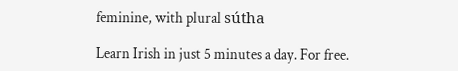feminine, with plural sútha

Learn Irish in just 5 minutes a day. For free.